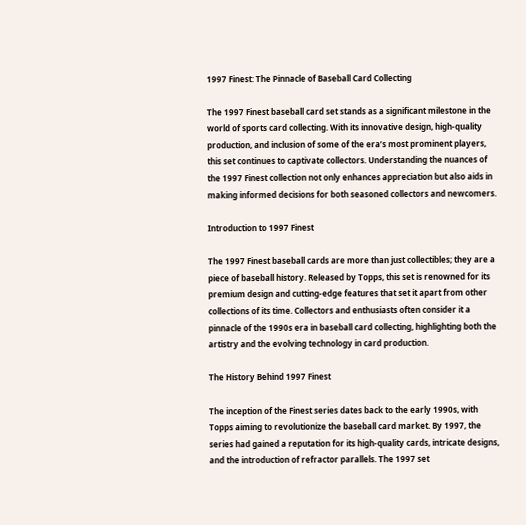1997 Finest: The Pinnacle of Baseball Card Collecting

The 1997 Finest baseball card set stands as a significant milestone in the world of sports card collecting. With its innovative design, high-quality production, and inclusion of some of the era’s most prominent players, this set continues to captivate collectors. Understanding the nuances of the 1997 Finest collection not only enhances appreciation but also aids in making informed decisions for both seasoned collectors and newcomers.

Introduction to 1997 Finest

The 1997 Finest baseball cards are more than just collectibles; they are a piece of baseball history. Released by Topps, this set is renowned for its premium design and cutting-edge features that set it apart from other collections of its time. Collectors and enthusiasts often consider it a pinnacle of the 1990s era in baseball card collecting, highlighting both the artistry and the evolving technology in card production.

The History Behind 1997 Finest

The inception of the Finest series dates back to the early 1990s, with Topps aiming to revolutionize the baseball card market. By 1997, the series had gained a reputation for its high-quality cards, intricate designs, and the introduction of refractor parallels. The 1997 set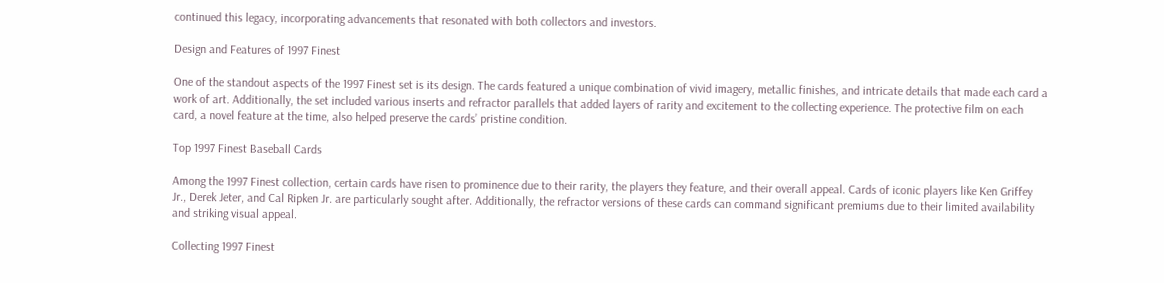continued this legacy, incorporating advancements that resonated with both collectors and investors.

Design and Features of 1997 Finest

One of the standout aspects of the 1997 Finest set is its design. The cards featured a unique combination of vivid imagery, metallic finishes, and intricate details that made each card a work of art. Additionally, the set included various inserts and refractor parallels that added layers of rarity and excitement to the collecting experience. The protective film on each card, a novel feature at the time, also helped preserve the cards’ pristine condition.

Top 1997 Finest Baseball Cards

Among the 1997 Finest collection, certain cards have risen to prominence due to their rarity, the players they feature, and their overall appeal. Cards of iconic players like Ken Griffey Jr., Derek Jeter, and Cal Ripken Jr. are particularly sought after. Additionally, the refractor versions of these cards can command significant premiums due to their limited availability and striking visual appeal.

Collecting 1997 Finest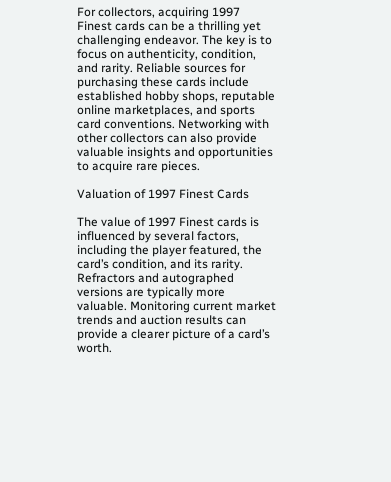For collectors, acquiring 1997 Finest cards can be a thrilling yet challenging endeavor. The key is to focus on authenticity, condition, and rarity. Reliable sources for purchasing these cards include established hobby shops, reputable online marketplaces, and sports card conventions. Networking with other collectors can also provide valuable insights and opportunities to acquire rare pieces.

Valuation of 1997 Finest Cards

The value of 1997 Finest cards is influenced by several factors, including the player featured, the card’s condition, and its rarity. Refractors and autographed versions are typically more valuable. Monitoring current market trends and auction results can provide a clearer picture of a card’s worth.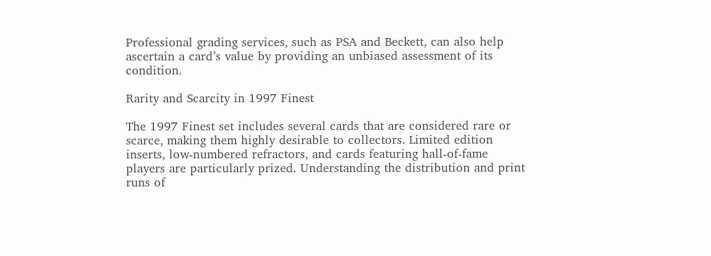Professional grading services, such as PSA and Beckett, can also help ascertain a card’s value by providing an unbiased assessment of its condition.

Rarity and Scarcity in 1997 Finest

The 1997 Finest set includes several cards that are considered rare or scarce, making them highly desirable to collectors. Limited edition inserts, low-numbered refractors, and cards featuring hall-of-fame players are particularly prized. Understanding the distribution and print runs of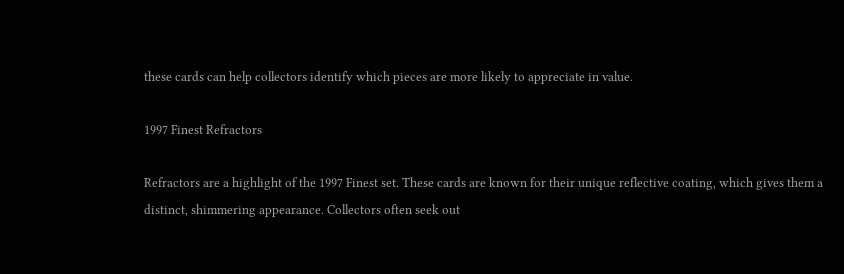these cards can help collectors identify which pieces are more likely to appreciate in value.

1997 Finest Refractors

Refractors are a highlight of the 1997 Finest set. These cards are known for their unique reflective coating, which gives them a distinct, shimmering appearance. Collectors often seek out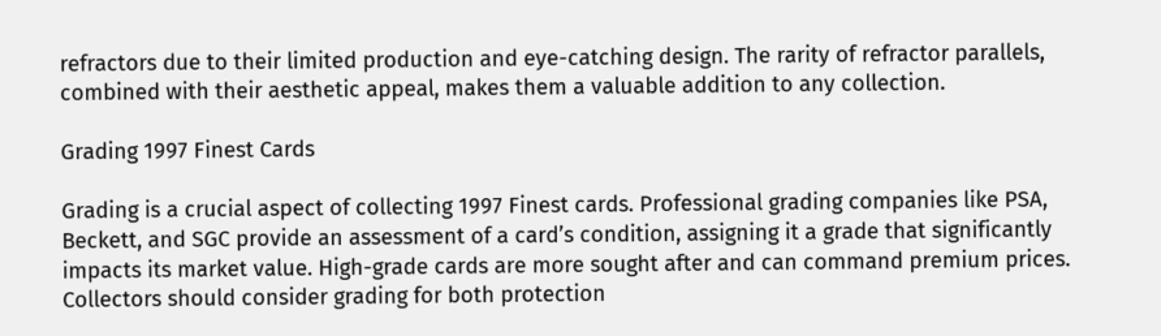refractors due to their limited production and eye-catching design. The rarity of refractor parallels, combined with their aesthetic appeal, makes them a valuable addition to any collection.

Grading 1997 Finest Cards

Grading is a crucial aspect of collecting 1997 Finest cards. Professional grading companies like PSA, Beckett, and SGC provide an assessment of a card’s condition, assigning it a grade that significantly impacts its market value. High-grade cards are more sought after and can command premium prices. Collectors should consider grading for both protection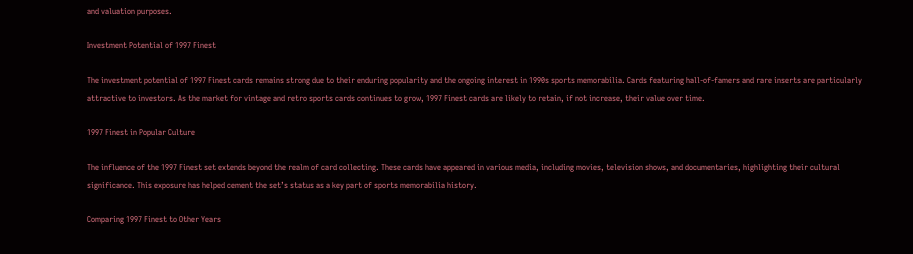and valuation purposes.

Investment Potential of 1997 Finest

The investment potential of 1997 Finest cards remains strong due to their enduring popularity and the ongoing interest in 1990s sports memorabilia. Cards featuring hall-of-famers and rare inserts are particularly attractive to investors. As the market for vintage and retro sports cards continues to grow, 1997 Finest cards are likely to retain, if not increase, their value over time.

1997 Finest in Popular Culture

The influence of the 1997 Finest set extends beyond the realm of card collecting. These cards have appeared in various media, including movies, television shows, and documentaries, highlighting their cultural significance. This exposure has helped cement the set’s status as a key part of sports memorabilia history.

Comparing 1997 Finest to Other Years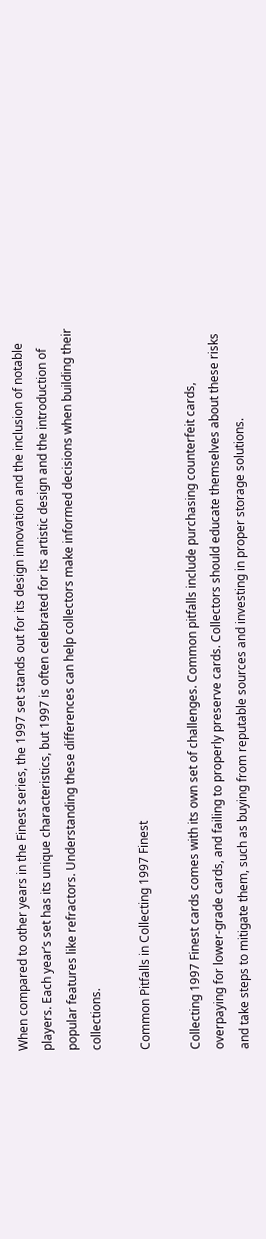When compared to other years in the Finest series, the 1997 set stands out for its design innovation and the inclusion of notable players. Each year’s set has its unique characteristics, but 1997 is often celebrated for its artistic design and the introduction of popular features like refractors. Understanding these differences can help collectors make informed decisions when building their collections.

Common Pitfalls in Collecting 1997 Finest

Collecting 1997 Finest cards comes with its own set of challenges. Common pitfalls include purchasing counterfeit cards, overpaying for lower-grade cards, and failing to properly preserve cards. Collectors should educate themselves about these risks and take steps to mitigate them, such as buying from reputable sources and investing in proper storage solutions.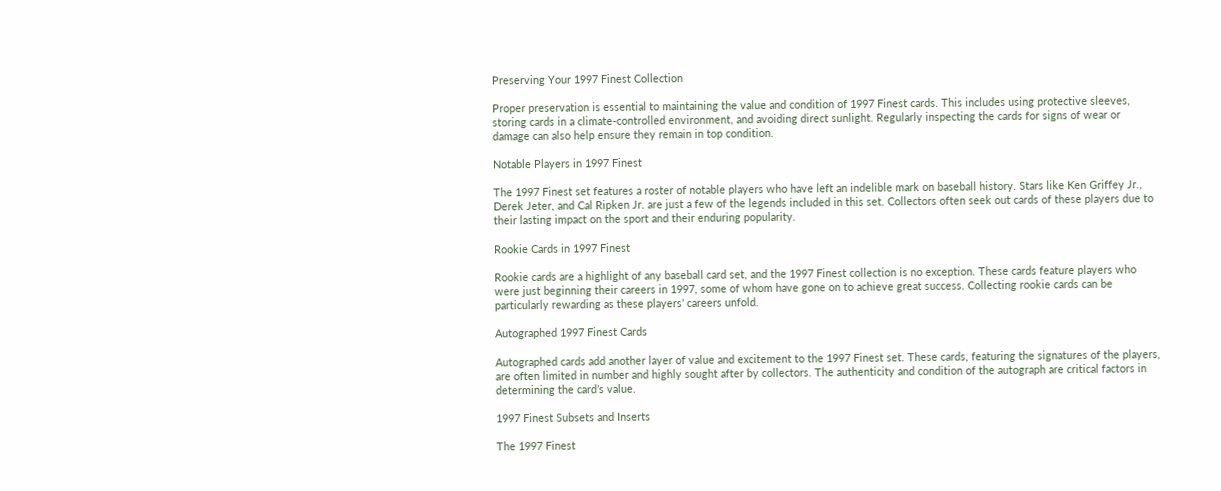Preserving Your 1997 Finest Collection

Proper preservation is essential to maintaining the value and condition of 1997 Finest cards. This includes using protective sleeves, storing cards in a climate-controlled environment, and avoiding direct sunlight. Regularly inspecting the cards for signs of wear or damage can also help ensure they remain in top condition.

Notable Players in 1997 Finest

The 1997 Finest set features a roster of notable players who have left an indelible mark on baseball history. Stars like Ken Griffey Jr., Derek Jeter, and Cal Ripken Jr. are just a few of the legends included in this set. Collectors often seek out cards of these players due to their lasting impact on the sport and their enduring popularity.

Rookie Cards in 1997 Finest

Rookie cards are a highlight of any baseball card set, and the 1997 Finest collection is no exception. These cards feature players who were just beginning their careers in 1997, some of whom have gone on to achieve great success. Collecting rookie cards can be particularly rewarding as these players’ careers unfold.

Autographed 1997 Finest Cards

Autographed cards add another layer of value and excitement to the 1997 Finest set. These cards, featuring the signatures of the players, are often limited in number and highly sought after by collectors. The authenticity and condition of the autograph are critical factors in determining the card’s value.

1997 Finest Subsets and Inserts

The 1997 Finest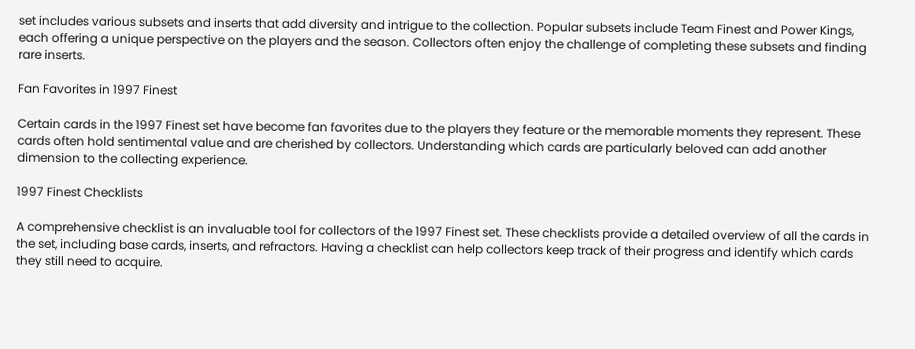set includes various subsets and inserts that add diversity and intrigue to the collection. Popular subsets include Team Finest and Power Kings, each offering a unique perspective on the players and the season. Collectors often enjoy the challenge of completing these subsets and finding rare inserts.

Fan Favorites in 1997 Finest

Certain cards in the 1997 Finest set have become fan favorites due to the players they feature or the memorable moments they represent. These cards often hold sentimental value and are cherished by collectors. Understanding which cards are particularly beloved can add another dimension to the collecting experience.

1997 Finest Checklists

A comprehensive checklist is an invaluable tool for collectors of the 1997 Finest set. These checklists provide a detailed overview of all the cards in the set, including base cards, inserts, and refractors. Having a checklist can help collectors keep track of their progress and identify which cards they still need to acquire.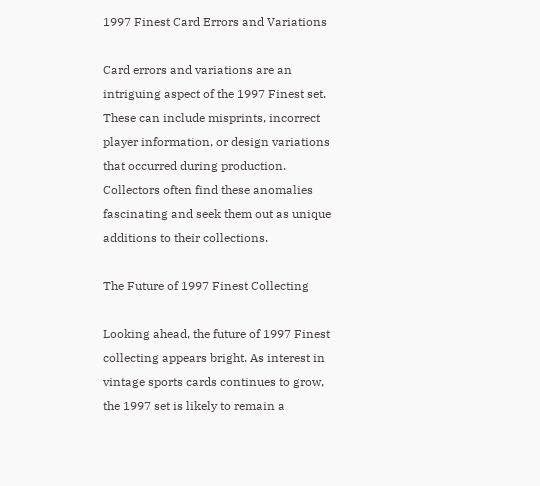1997 Finest Card Errors and Variations

Card errors and variations are an intriguing aspect of the 1997 Finest set. These can include misprints, incorrect player information, or design variations that occurred during production. Collectors often find these anomalies fascinating and seek them out as unique additions to their collections.

The Future of 1997 Finest Collecting

Looking ahead, the future of 1997 Finest collecting appears bright. As interest in vintage sports cards continues to grow, the 1997 set is likely to remain a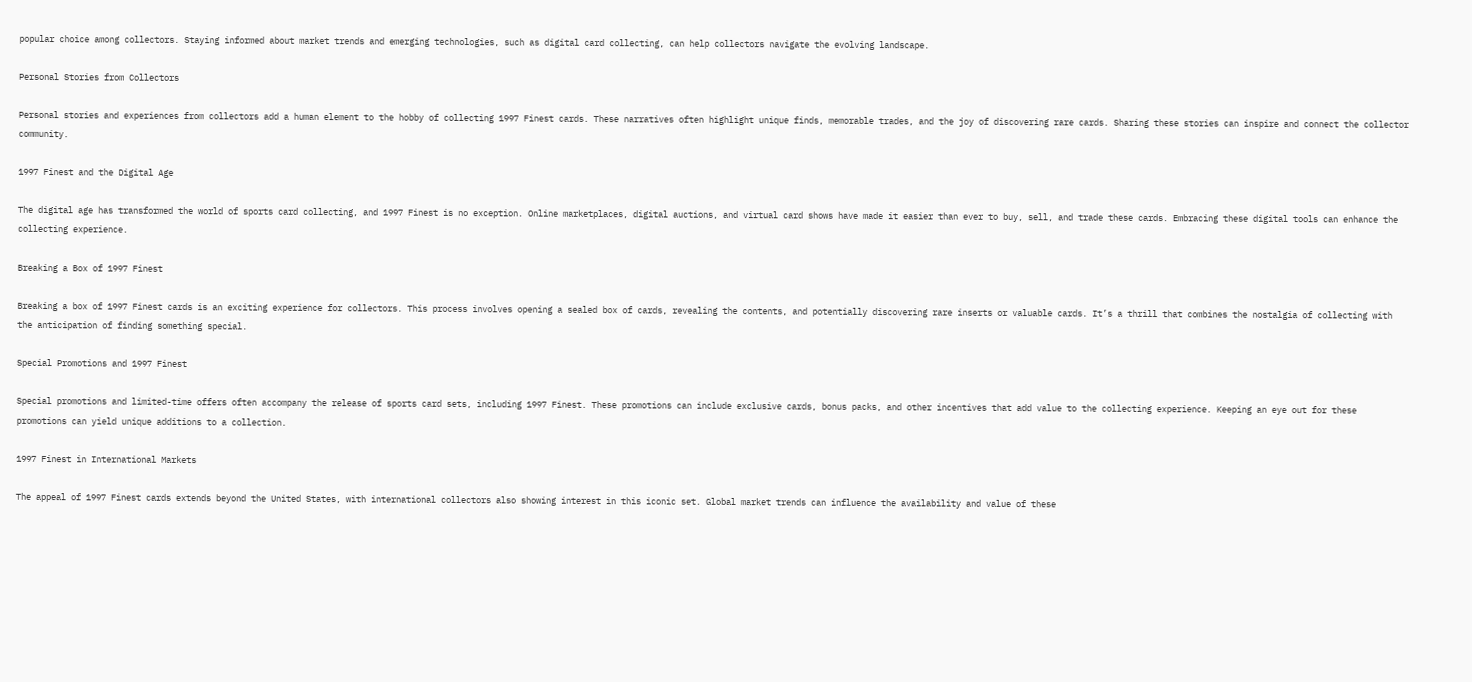popular choice among collectors. Staying informed about market trends and emerging technologies, such as digital card collecting, can help collectors navigate the evolving landscape.

Personal Stories from Collectors

Personal stories and experiences from collectors add a human element to the hobby of collecting 1997 Finest cards. These narratives often highlight unique finds, memorable trades, and the joy of discovering rare cards. Sharing these stories can inspire and connect the collector community.

1997 Finest and the Digital Age

The digital age has transformed the world of sports card collecting, and 1997 Finest is no exception. Online marketplaces, digital auctions, and virtual card shows have made it easier than ever to buy, sell, and trade these cards. Embracing these digital tools can enhance the collecting experience.

Breaking a Box of 1997 Finest

Breaking a box of 1997 Finest cards is an exciting experience for collectors. This process involves opening a sealed box of cards, revealing the contents, and potentially discovering rare inserts or valuable cards. It’s a thrill that combines the nostalgia of collecting with the anticipation of finding something special.

Special Promotions and 1997 Finest

Special promotions and limited-time offers often accompany the release of sports card sets, including 1997 Finest. These promotions can include exclusive cards, bonus packs, and other incentives that add value to the collecting experience. Keeping an eye out for these promotions can yield unique additions to a collection.

1997 Finest in International Markets

The appeal of 1997 Finest cards extends beyond the United States, with international collectors also showing interest in this iconic set. Global market trends can influence the availability and value of these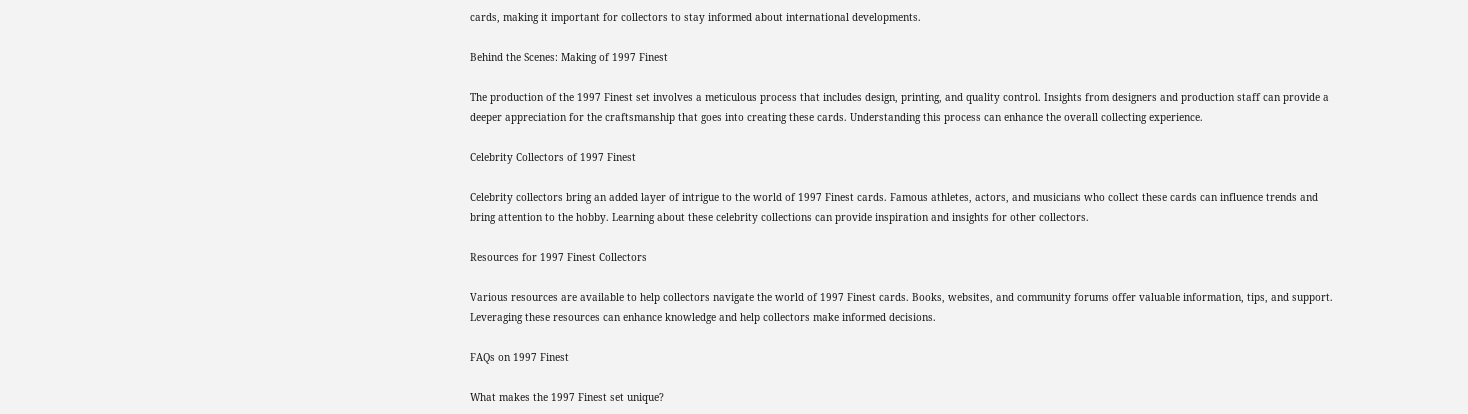cards, making it important for collectors to stay informed about international developments.

Behind the Scenes: Making of 1997 Finest

The production of the 1997 Finest set involves a meticulous process that includes design, printing, and quality control. Insights from designers and production staff can provide a deeper appreciation for the craftsmanship that goes into creating these cards. Understanding this process can enhance the overall collecting experience.

Celebrity Collectors of 1997 Finest

Celebrity collectors bring an added layer of intrigue to the world of 1997 Finest cards. Famous athletes, actors, and musicians who collect these cards can influence trends and bring attention to the hobby. Learning about these celebrity collections can provide inspiration and insights for other collectors.

Resources for 1997 Finest Collectors

Various resources are available to help collectors navigate the world of 1997 Finest cards. Books, websites, and community forums offer valuable information, tips, and support. Leveraging these resources can enhance knowledge and help collectors make informed decisions.

FAQs on 1997 Finest

What makes the 1997 Finest set unique?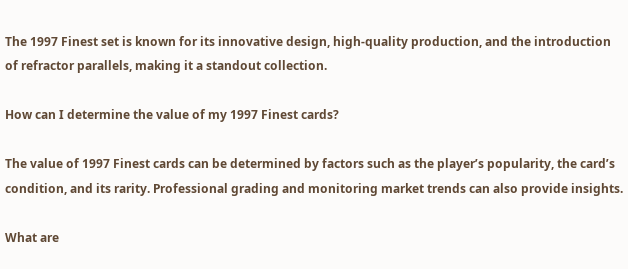The 1997 Finest set is known for its innovative design, high-quality production, and the introduction of refractor parallels, making it a standout collection.

How can I determine the value of my 1997 Finest cards?

The value of 1997 Finest cards can be determined by factors such as the player’s popularity, the card’s condition, and its rarity. Professional grading and monitoring market trends can also provide insights.

What are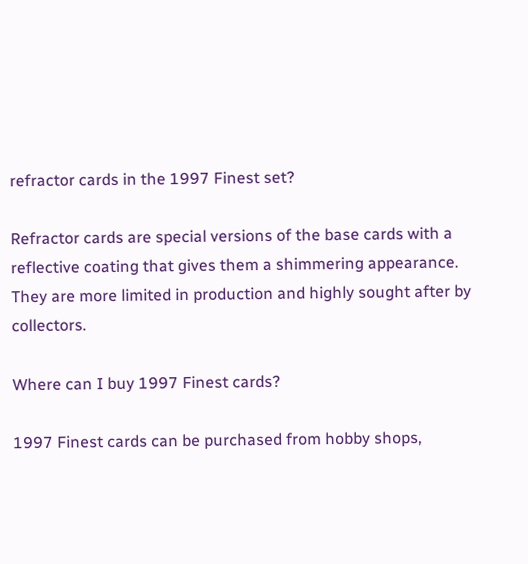refractor cards in the 1997 Finest set?

Refractor cards are special versions of the base cards with a reflective coating that gives them a shimmering appearance. They are more limited in production and highly sought after by collectors.

Where can I buy 1997 Finest cards?

1997 Finest cards can be purchased from hobby shops,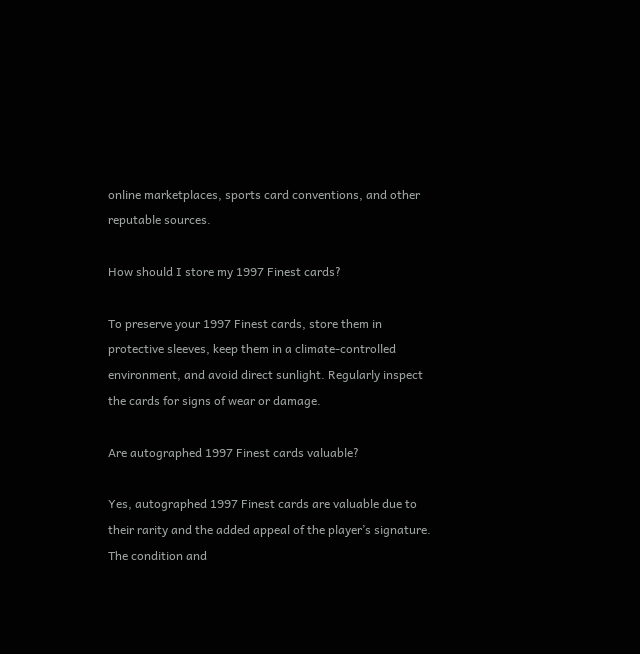online marketplaces, sports card conventions, and other reputable sources.

How should I store my 1997 Finest cards?

To preserve your 1997 Finest cards, store them in protective sleeves, keep them in a climate-controlled environment, and avoid direct sunlight. Regularly inspect the cards for signs of wear or damage.

Are autographed 1997 Finest cards valuable?

Yes, autographed 1997 Finest cards are valuable due to their rarity and the added appeal of the player’s signature. The condition and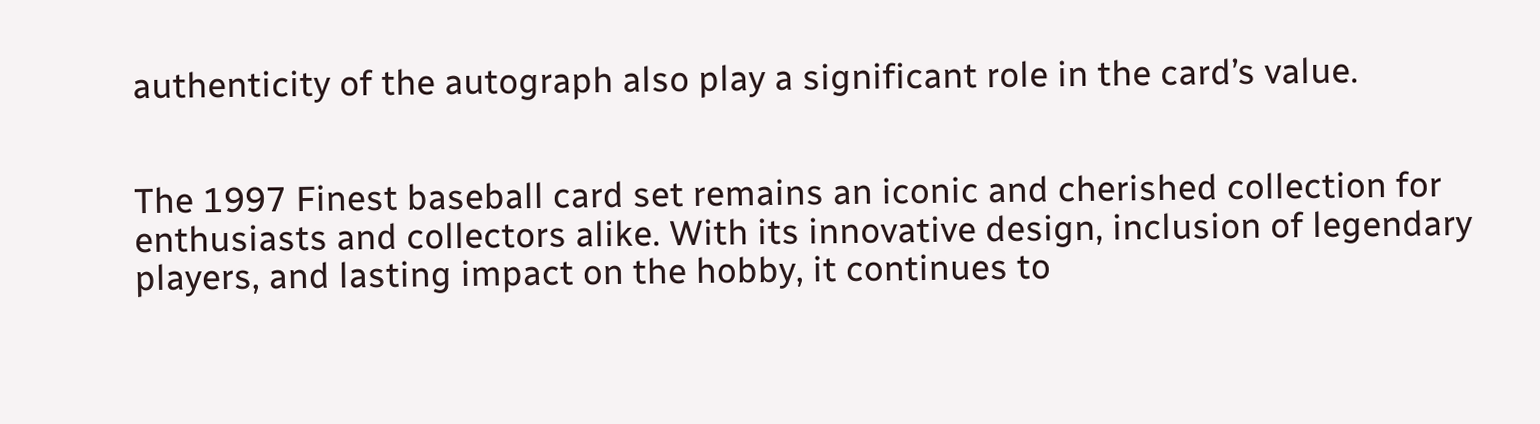authenticity of the autograph also play a significant role in the card’s value.


The 1997 Finest baseball card set remains an iconic and cherished collection for enthusiasts and collectors alike. With its innovative design, inclusion of legendary players, and lasting impact on the hobby, it continues to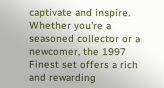captivate and inspire. Whether you’re a seasoned collector or a newcomer, the 1997 Finest set offers a rich and rewarding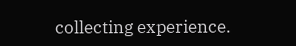collecting experience.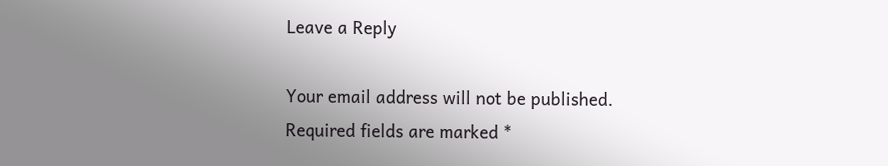Leave a Reply

Your email address will not be published. Required fields are marked *